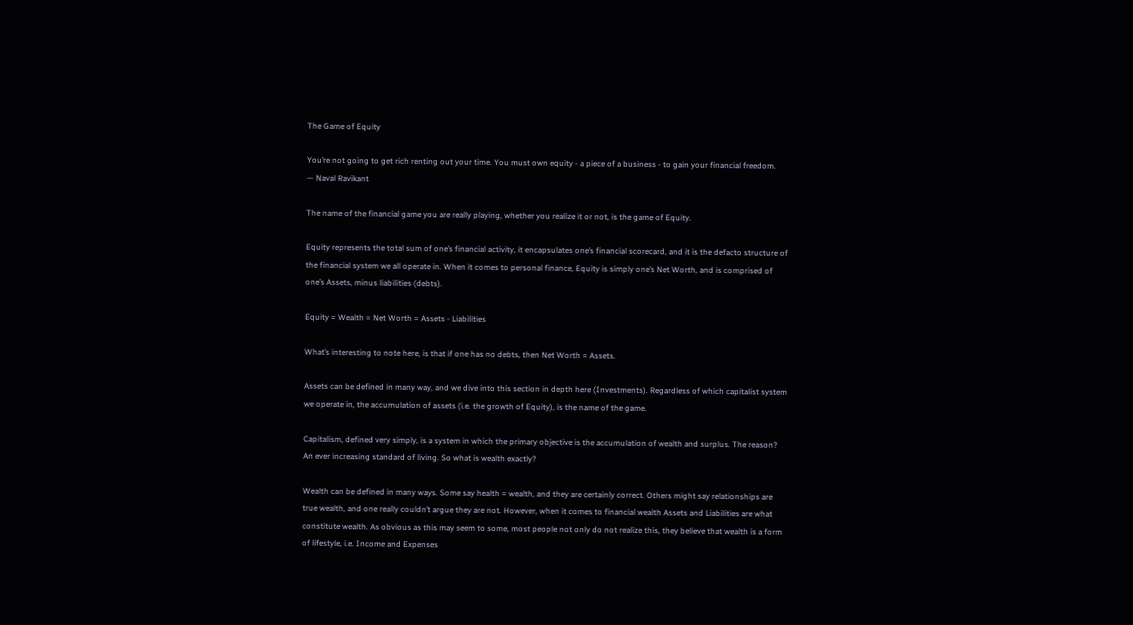The Game of Equity

You’re not going to get rich renting out your time. You must own equity - a piece of a business - to gain your financial freedom.
— Naval Ravikant

The name of the financial game you are really playing, whether you realize it or not, is the game of Equity.

Equity represents the total sum of one’s financial activity, it encapsulates one’s financial scorecard, and it is the defacto structure of the financial system we all operate in. When it comes to personal finance, Equity is simply one’s Net Worth, and is comprised of one’s Assets, minus liabilities (debts).

Equity = Wealth = Net Worth = Assets - Liabilities

What’s interesting to note here, is that if one has no debts, then Net Worth = Assets.

Assets can be defined in many way, and we dive into this section in depth here (Investments). Regardless of which capitalist system we operate in, the accumulation of assets (i.e. the growth of Equity), is the name of the game.

Capitalism, defined very simply, is a system in which the primary objective is the accumulation of wealth and surplus. The reason? An ever increasing standard of living. So what is wealth exactly?

Wealth can be defined in many ways. Some say health = wealth, and they are certainly correct. Others might say relationships are true wealth, and one really couldn’t argue they are not. However, when it comes to financial wealth Assets and Liabilities are what constitute wealth. As obvious as this may seem to some, most people not only do not realize this, they believe that wealth is a form of lifestyle, i.e. Income and Expenses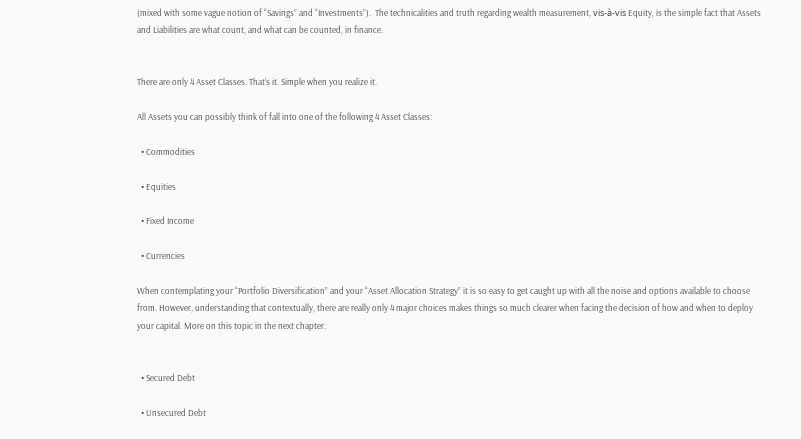(mixed with some vague notion of “Savings” and “Investments”).  The technicalities and truth regarding wealth measurement, vis-à-vis Equity, is the simple fact that Assets and Liabilities are what count, and what can be counted, in finance.


There are only 4 Asset Classes. That’s it. Simple when you realize it.

All Assets you can possibly think of fall into one of the following 4 Asset Classes:

  • Commodities

  • Equities

  • Fixed Income

  • Currencies

When contemplating your “Portfolio Diversification” and your “Asset Allocation Strategy” it is so easy to get caught up with all the noise and options available to choose from. However, understanding that contextually, there are really only 4 major choices makes things so much clearer when facing the decision of how and when to deploy your capital. More on this topic in the next chapter.


  • Secured Debt

  • Unsecured Debt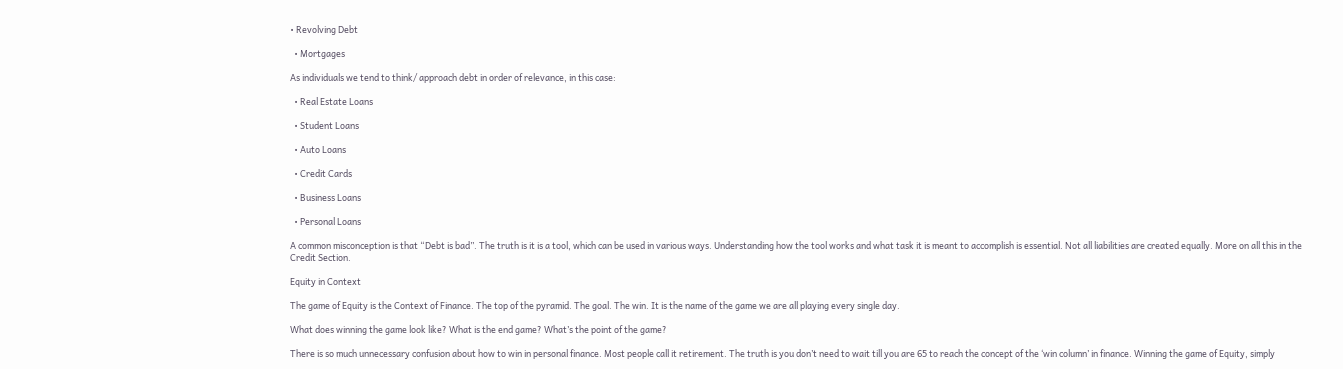• Revolving Debt

  • Mortgages

As individuals we tend to think/ approach debt in order of relevance, in this case:

  • Real Estate Loans

  • Student Loans

  • Auto Loans

  • Credit Cards

  • Business Loans

  • Personal Loans

A common misconception is that “Debt is bad”. The truth is it is a tool, which can be used in various ways. Understanding how the tool works and what task it is meant to accomplish is essential. Not all liabilities are created equally. More on all this in the Credit Section.

Equity in Context

The game of Equity is the Context of Finance. The top of the pyramid. The goal. The win. It is the name of the game we are all playing every single day.

What does winning the game look like? What is the end game? What’s the point of the game?

There is so much unnecessary confusion about how to win in personal finance. Most people call it retirement. The truth is you don’t need to wait till you are 65 to reach the concept of the ‘win column’ in finance. Winning the game of Equity, simply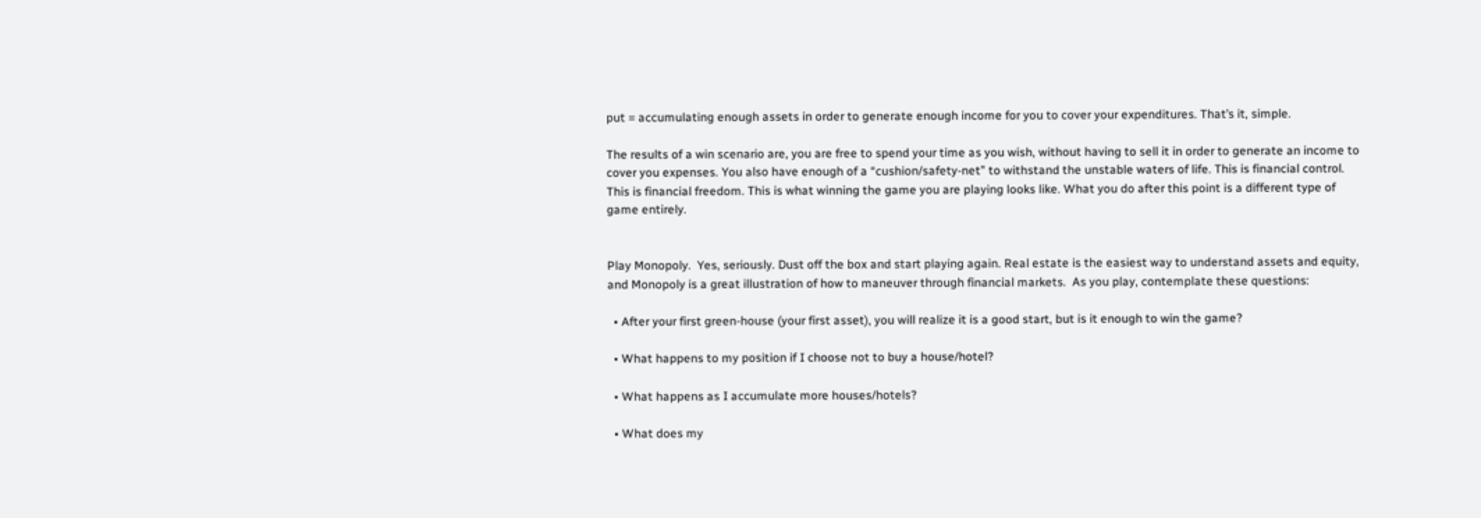put = accumulating enough assets in order to generate enough income for you to cover your expenditures. That’s it, simple.

The results of a win scenario are, you are free to spend your time as you wish, without having to sell it in order to generate an income to cover you expenses. You also have enough of a “cushion/safety-net” to withstand the unstable waters of life. This is financial control. This is financial freedom. This is what winning the game you are playing looks like. What you do after this point is a different type of game entirely.


Play Monopoly.  Yes, seriously. Dust off the box and start playing again. Real estate is the easiest way to understand assets and equity, and Monopoly is a great illustration of how to maneuver through financial markets.  As you play, contemplate these questions:

  • After your first green-house (your first asset), you will realize it is a good start, but is it enough to win the game?

  • What happens to my position if I choose not to buy a house/hotel?

  • What happens as I accumulate more houses/hotels?

  • What does my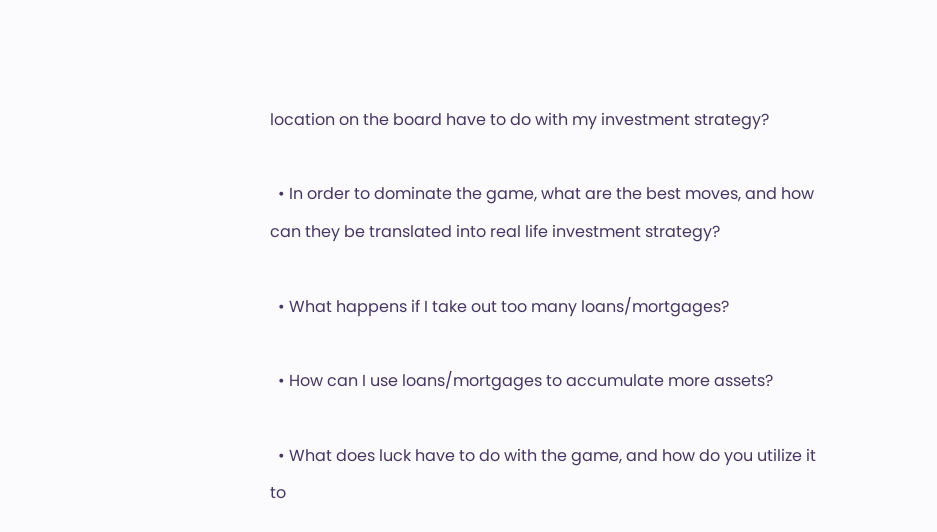location on the board have to do with my investment strategy?

  • In order to dominate the game, what are the best moves, and how can they be translated into real life investment strategy?

  • What happens if I take out too many loans/mortgages?

  • How can I use loans/mortgages to accumulate more assets?

  • What does luck have to do with the game, and how do you utilize it to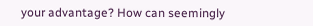your advantage? How can seemingly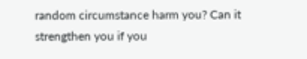random circumstance harm you? Can it strengthen you if you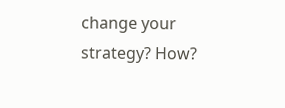change your strategy? How?